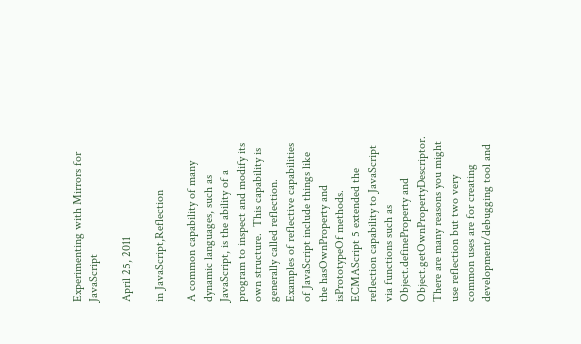Experimenting with Mirrors for JavaScript

April 25, 2011

in JavaScript,Reflection

A common capability of many dynamic languages, such as JavaScript, is the ability of a program to inspect and modify its own structure.  This capability is generally called reflection. Examples of reflective capabilities of JavaScript include things like the hasOwnProperty and isPrototypeOf methods. ECMAScript 5 extended the reflection capability to JavaScript via functions such as Object.defineProperty and Object.getOwnPropertyDescriptor. There are many reasons you might use reflection but two very common uses are for creating development/debugging tool and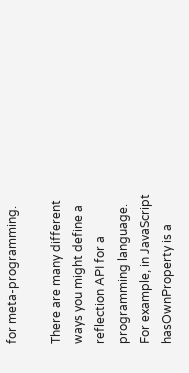for meta-programming.

There are many different ways you might define a reflection API for a programming language. For example, in JavaScript hasOwnProperty is a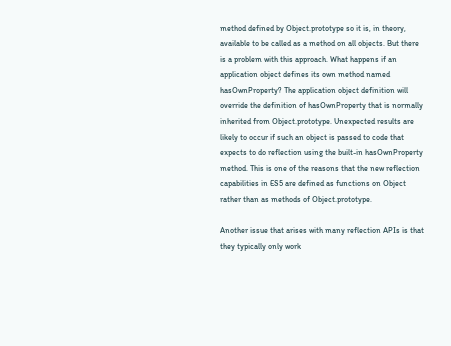method defined by Object.prototype so it is, in theory, available to be called as a method on all objects. But there is a problem with this approach. What happens if an application object defines its own method named hasOwnProperty? The application object definition will override the definition of hasOwnProperty that is normally inherited from Object.prototype. Unexpected results are likely to occur if such an object is passed to code that expects to do reflection using the built-in hasOwnProperty method. This is one of the reasons that the new reflection capabilities in ES5 are defined as functions on Object rather than as methods of Object.prototype.

Another issue that arises with many reflection APIs is that they typically only work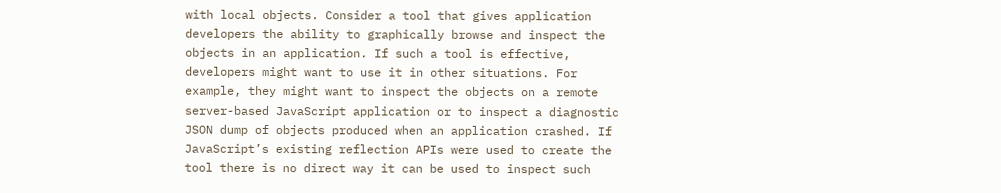with local objects. Consider a tool that gives application developers the ability to graphically browse and inspect the objects in an application. If such a tool is effective, developers might want to use it in other situations. For example, they might want to inspect the objects on a remote server-based JavaScript application or to inspect a diagnostic JSON dump of objects produced when an application crashed. If JavaScript’s existing reflection APIs were used to create the tool there is no direct way it can be used to inspect such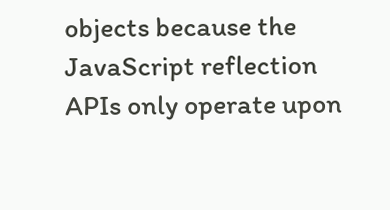objects because the JavaScript reflection APIs only operate upon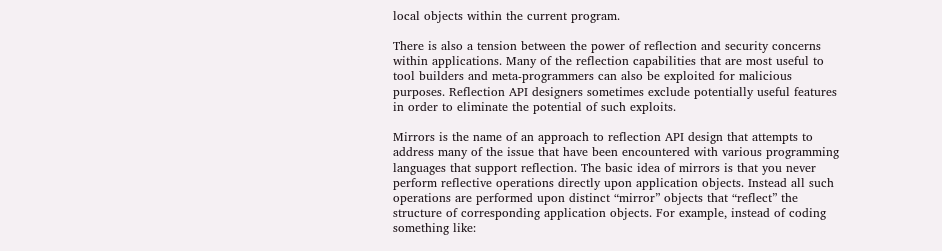local objects within the current program.

There is also a tension between the power of reflection and security concerns within applications. Many of the reflection capabilities that are most useful to tool builders and meta-programmers can also be exploited for malicious purposes. Reflection API designers sometimes exclude potentially useful features in order to eliminate the potential of such exploits.

Mirrors is the name of an approach to reflection API design that attempts to address many of the issue that have been encountered with various programming languages that support reflection. The basic idea of mirrors is that you never perform reflective operations directly upon application objects. Instead all such operations are performed upon distinct “mirror” objects that “reflect” the structure of corresponding application objects. For example, instead of coding something like: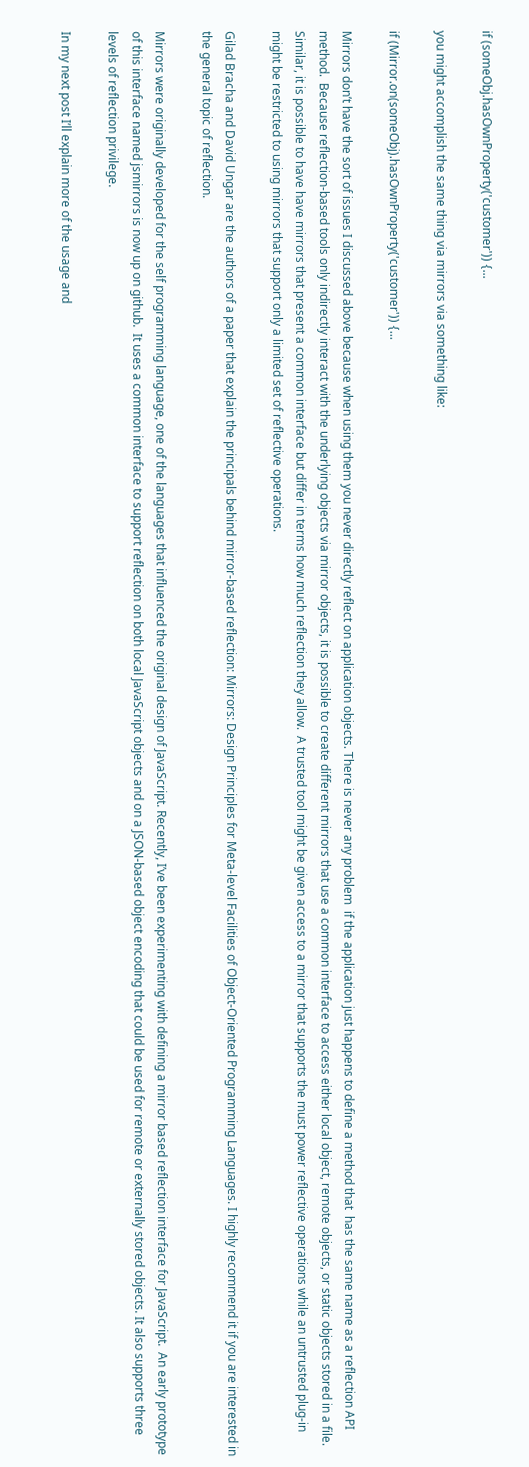if (someObj.hasOwnProperty('customer')) {...

you might accomplish the same thing via mirrors via something like:

if (Mirror.on(someObj).hasOwnProperty('customer')) {...

Mirrors don’t have the sort of issues I discussed above because when using them you never directly reflect on application objects. There is never any problem  if the application just happens to define a method that  has the same name as a reflection API method.  Because reflection-based tools only indirectly interact with the underlying objects via mirror objects, it is possible to create different mirrors that use a common interface to access either local object, remote objects, or static objects stored in a file. Similar, it is possible to have have mirrors that present a common interface but differ in terms how much reflection they allow.  A trusted tool might be given access to a mirror that supports the must power reflective operations while an untrusted plug-in might be restricted to using mirrors that support only a limited set of reflective operations.

Gilad Bracha and David Ungar are the authors of a paper that explain the principals behind mirror-based reflection: Mirrors: Design Principles for Meta-level Facilities of Object-Oriented Programming Languages. I highly recommend it if you are interested in the general topic of reflection.

Mirrors were originally developed for the self programming language, one of the languages that influenced the original design of JavaScript. Recently, I’ve been experimenting with defining a mirror based reflection interface for JavaScript.  An early prototype of this interface named jsmirrors is now up on github.  It uses a common interface to support reflection on both local JavaScript objects and on a JSON-based object encoding that could be used for remote or externally stored objects. It also supports three levels of reflection privilege.

In my next post I’ll explain more of the usage and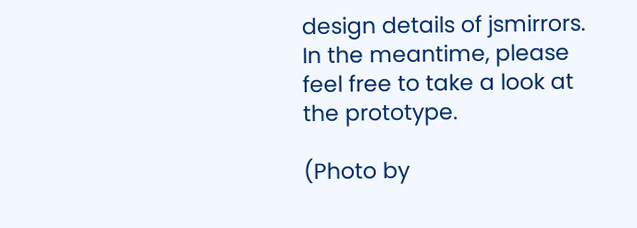design details of jsmirrors.  In the meantime, please feel free to take a look at the prototype.

(Photo by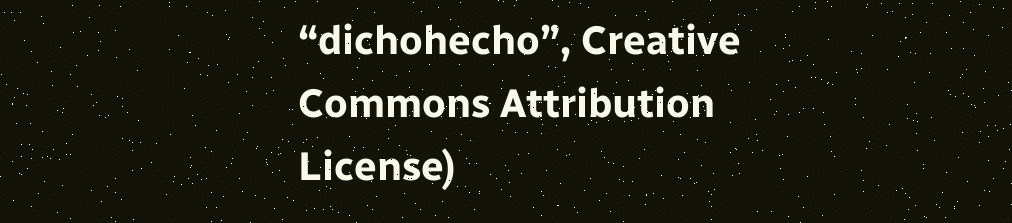“dichohecho”, Creative Commons Attribution License)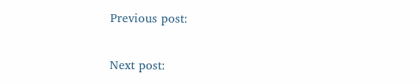Previous post:

Next post: